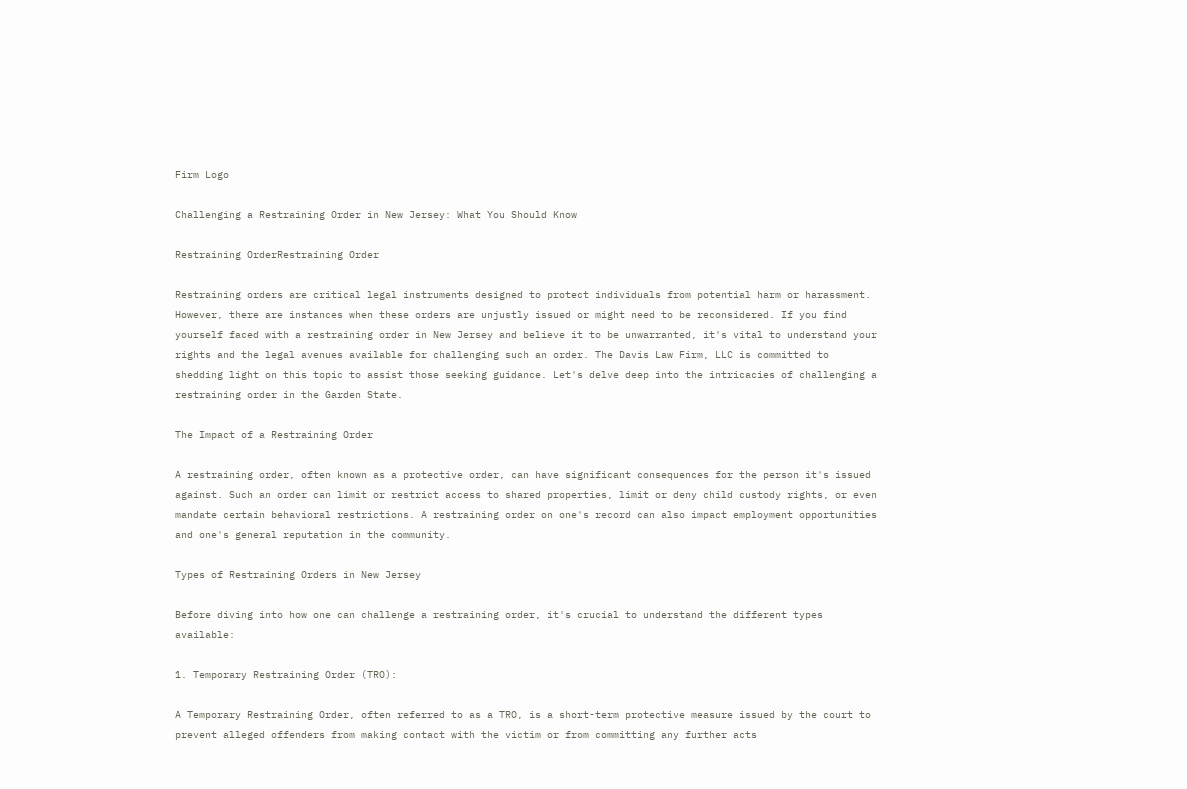Firm Logo

Challenging a Restraining Order in New Jersey: What You Should Know

Restraining OrderRestraining Order

Restraining orders are critical legal instruments designed to protect individuals from potential harm or harassment. However, there are instances when these orders are unjustly issued or might need to be reconsidered. If you find yourself faced with a restraining order in New Jersey and believe it to be unwarranted, it's vital to understand your rights and the legal avenues available for challenging such an order. The Davis Law Firm, LLC is committed to shedding light on this topic to assist those seeking guidance. Let's delve deep into the intricacies of challenging a restraining order in the Garden State.

The Impact of a Restraining Order

A restraining order, often known as a protective order, can have significant consequences for the person it's issued against. Such an order can limit or restrict access to shared properties, limit or deny child custody rights, or even mandate certain behavioral restrictions. A restraining order on one's record can also impact employment opportunities and one's general reputation in the community.

Types of Restraining Orders in New Jersey

Before diving into how one can challenge a restraining order, it's crucial to understand the different types available:

1. Temporary Restraining Order (TRO):

A Temporary Restraining Order, often referred to as a TRO, is a short-term protective measure issued by the court to prevent alleged offenders from making contact with the victim or from committing any further acts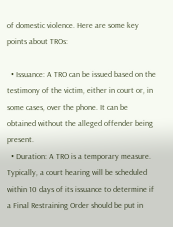of domestic violence. Here are some key points about TROs:

  • Issuance: A TRO can be issued based on the testimony of the victim, either in court or, in some cases, over the phone. It can be obtained without the alleged offender being present.
  • Duration: A TRO is a temporary measure. Typically, a court hearing will be scheduled within 10 days of its issuance to determine if a Final Restraining Order should be put in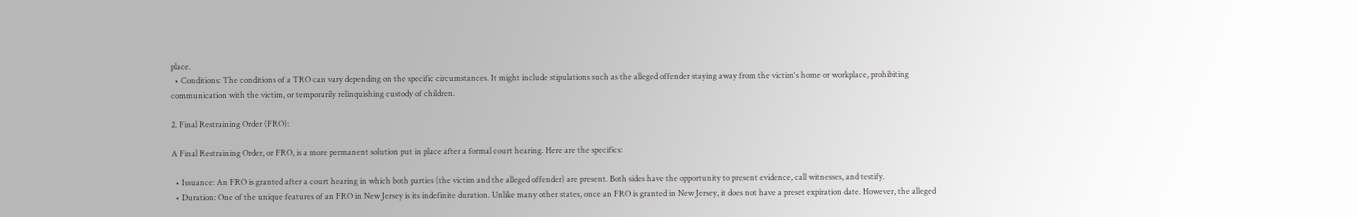place.
  • Conditions: The conditions of a TRO can vary depending on the specific circumstances. It might include stipulations such as the alleged offender staying away from the victim's home or workplace, prohibiting communication with the victim, or temporarily relinquishing custody of children.

2. Final Restraining Order (FRO):

A Final Restraining Order, or FRO, is a more permanent solution put in place after a formal court hearing. Here are the specifics:

  • Issuance: An FRO is granted after a court hearing in which both parties (the victim and the alleged offender) are present. Both sides have the opportunity to present evidence, call witnesses, and testify.
  • Duration: One of the unique features of an FRO in New Jersey is its indefinite duration. Unlike many other states, once an FRO is granted in New Jersey, it does not have a preset expiration date. However, the alleged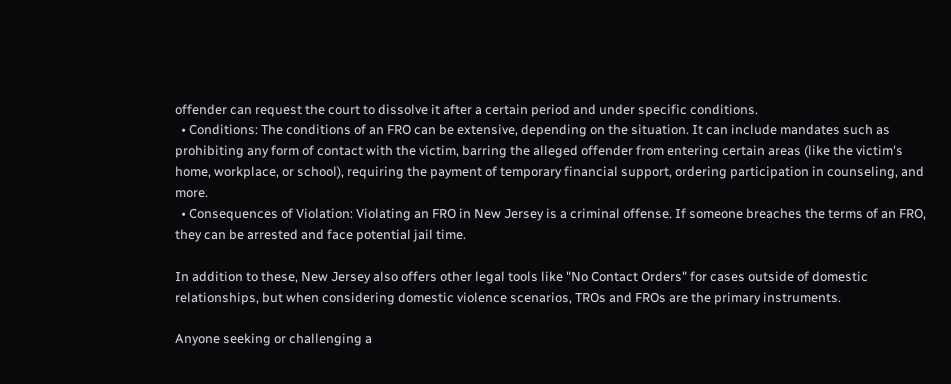offender can request the court to dissolve it after a certain period and under specific conditions.
  • Conditions: The conditions of an FRO can be extensive, depending on the situation. It can include mandates such as prohibiting any form of contact with the victim, barring the alleged offender from entering certain areas (like the victim's home, workplace, or school), requiring the payment of temporary financial support, ordering participation in counseling, and more.
  • Consequences of Violation: Violating an FRO in New Jersey is a criminal offense. If someone breaches the terms of an FRO, they can be arrested and face potential jail time.

In addition to these, New Jersey also offers other legal tools like "No Contact Orders" for cases outside of domestic relationships, but when considering domestic violence scenarios, TROs and FROs are the primary instruments.

Anyone seeking or challenging a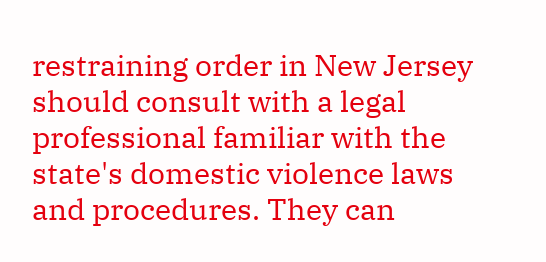restraining order in New Jersey should consult with a legal professional familiar with the state's domestic violence laws and procedures. They can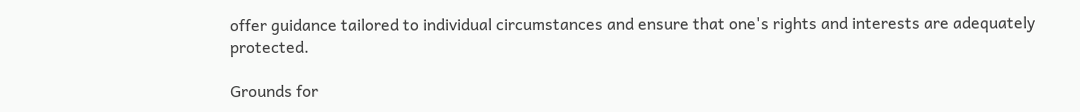offer guidance tailored to individual circumstances and ensure that one's rights and interests are adequately protected.

Grounds for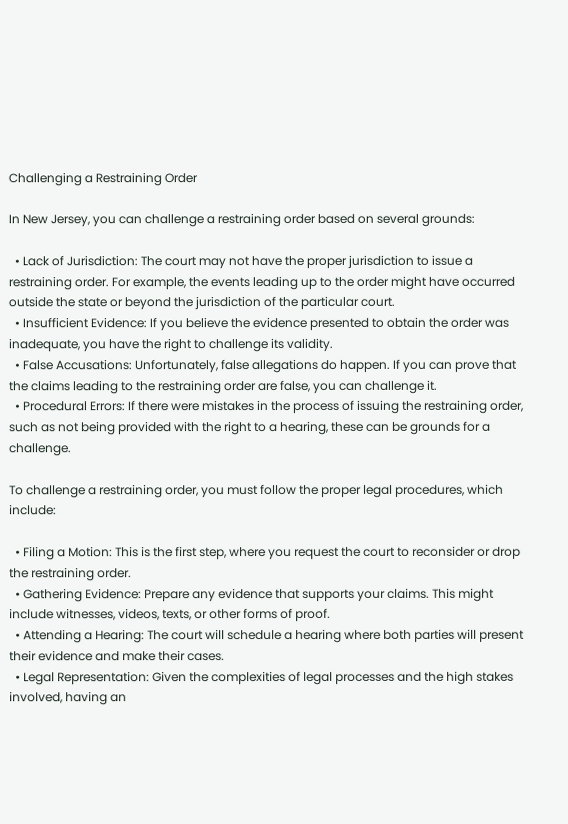Challenging a Restraining Order

In New Jersey, you can challenge a restraining order based on several grounds:

  • Lack of Jurisdiction: The court may not have the proper jurisdiction to issue a restraining order. For example, the events leading up to the order might have occurred outside the state or beyond the jurisdiction of the particular court.
  • Insufficient Evidence: If you believe the evidence presented to obtain the order was inadequate, you have the right to challenge its validity.
  • False Accusations: Unfortunately, false allegations do happen. If you can prove that the claims leading to the restraining order are false, you can challenge it.
  • Procedural Errors: If there were mistakes in the process of issuing the restraining order, such as not being provided with the right to a hearing, these can be grounds for a challenge.

To challenge a restraining order, you must follow the proper legal procedures, which include:

  • Filing a Motion: This is the first step, where you request the court to reconsider or drop the restraining order.
  • Gathering Evidence: Prepare any evidence that supports your claims. This might include witnesses, videos, texts, or other forms of proof.
  • Attending a Hearing: The court will schedule a hearing where both parties will present their evidence and make their cases.
  • Legal Representation: Given the complexities of legal processes and the high stakes involved, having an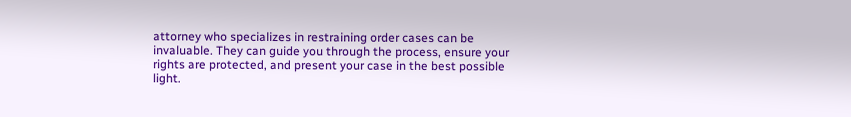attorney who specializes in restraining order cases can be invaluable. They can guide you through the process, ensure your rights are protected, and present your case in the best possible light.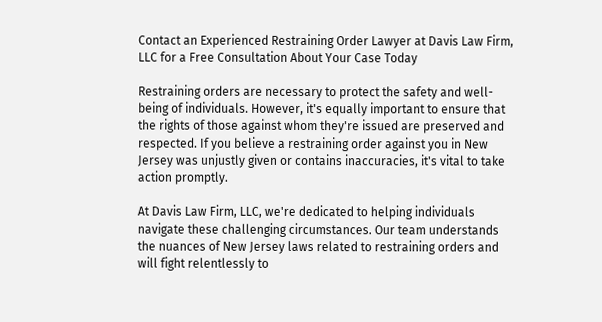Contact an Experienced Restraining Order Lawyer at Davis Law Firm, LLC for a Free Consultation About Your Case Today

Restraining orders are necessary to protect the safety and well-being of individuals. However, it's equally important to ensure that the rights of those against whom they're issued are preserved and respected. If you believe a restraining order against you in New Jersey was unjustly given or contains inaccuracies, it's vital to take action promptly.

At Davis Law Firm, LLC, we're dedicated to helping individuals navigate these challenging circumstances. Our team understands the nuances of New Jersey laws related to restraining orders and will fight relentlessly to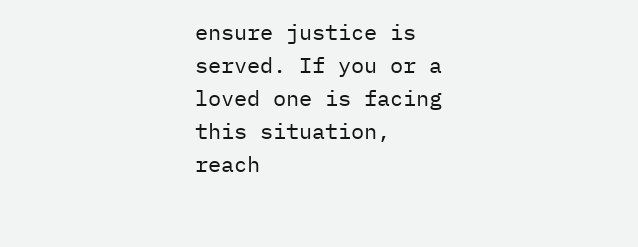ensure justice is served. If you or a loved one is facing this situation, reach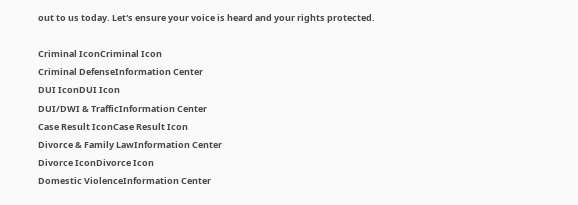out to us today. Let's ensure your voice is heard and your rights protected.

Criminal IconCriminal Icon
Criminal DefenseInformation Center
DUI IconDUI Icon
DUI/DWI & TrafficInformation Center
Case Result IconCase Result Icon
Divorce & Family LawInformation Center
Divorce IconDivorce Icon
Domestic ViolenceInformation Center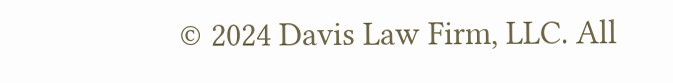© 2024 Davis Law Firm, LLC. All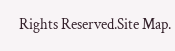Rights Reserved.Site Map.